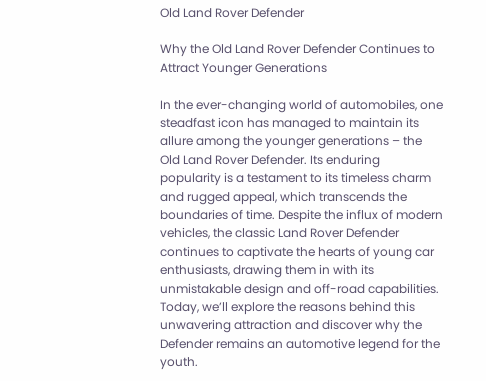Old Land Rover Defender

Why the Old Land Rover Defender Continues to Attract Younger Generations

In the ever-changing world of automobiles, one steadfast icon has managed to maintain its allure among the younger generations – the Old Land Rover Defender. Its enduring popularity is a testament to its timeless charm and rugged appeal, which transcends the boundaries of time. Despite the influx of modern vehicles, the classic Land Rover Defender continues to captivate the hearts of young car enthusiasts, drawing them in with its unmistakable design and off-road capabilities. Today, we’ll explore the reasons behind this unwavering attraction and discover why the Defender remains an automotive legend for the youth.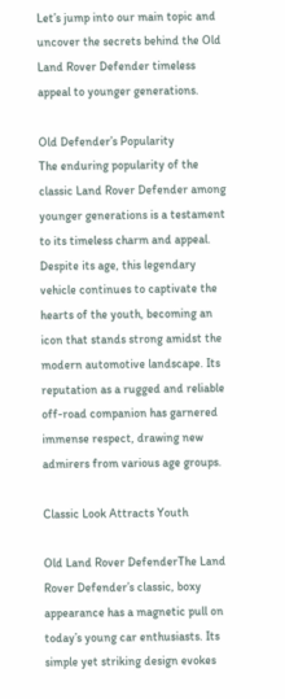Let’s jump into our main topic and uncover the secrets behind the Old Land Rover Defender timeless appeal to younger generations.

Old Defender’s Popularity
The enduring popularity of the classic Land Rover Defender among younger generations is a testament to its timeless charm and appeal. Despite its age, this legendary vehicle continues to captivate the hearts of the youth, becoming an icon that stands strong amidst the modern automotive landscape. Its reputation as a rugged and reliable off-road companion has garnered immense respect, drawing new admirers from various age groups.

Classic Look Attracts Youth

Old Land Rover DefenderThe Land Rover Defender’s classic, boxy appearance has a magnetic pull on today’s young car enthusiasts. Its simple yet striking design evokes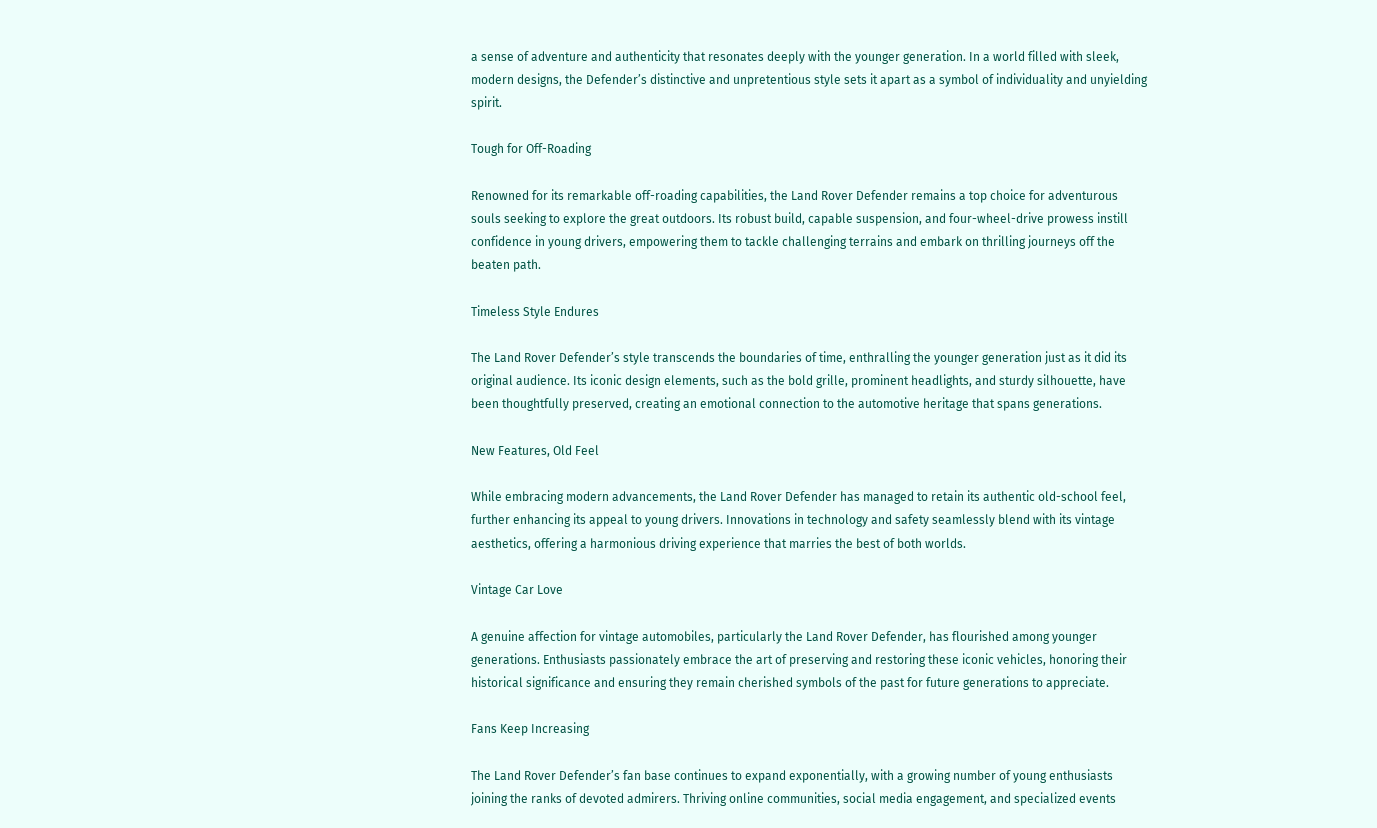a sense of adventure and authenticity that resonates deeply with the younger generation. In a world filled with sleek, modern designs, the Defender’s distinctive and unpretentious style sets it apart as a symbol of individuality and unyielding spirit.

Tough for Off-Roading

Renowned for its remarkable off-roading capabilities, the Land Rover Defender remains a top choice for adventurous souls seeking to explore the great outdoors. Its robust build, capable suspension, and four-wheel-drive prowess instill confidence in young drivers, empowering them to tackle challenging terrains and embark on thrilling journeys off the beaten path.

Timeless Style Endures

The Land Rover Defender’s style transcends the boundaries of time, enthralling the younger generation just as it did its original audience. Its iconic design elements, such as the bold grille, prominent headlights, and sturdy silhouette, have been thoughtfully preserved, creating an emotional connection to the automotive heritage that spans generations.

New Features, Old Feel

While embracing modern advancements, the Land Rover Defender has managed to retain its authentic old-school feel, further enhancing its appeal to young drivers. Innovations in technology and safety seamlessly blend with its vintage aesthetics, offering a harmonious driving experience that marries the best of both worlds.

Vintage Car Love

A genuine affection for vintage automobiles, particularly the Land Rover Defender, has flourished among younger generations. Enthusiasts passionately embrace the art of preserving and restoring these iconic vehicles, honoring their historical significance and ensuring they remain cherished symbols of the past for future generations to appreciate.

Fans Keep Increasing

The Land Rover Defender’s fan base continues to expand exponentially, with a growing number of young enthusiasts joining the ranks of devoted admirers. Thriving online communities, social media engagement, and specialized events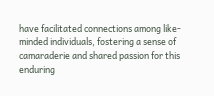have facilitated connections among like-minded individuals, fostering a sense of camaraderie and shared passion for this enduring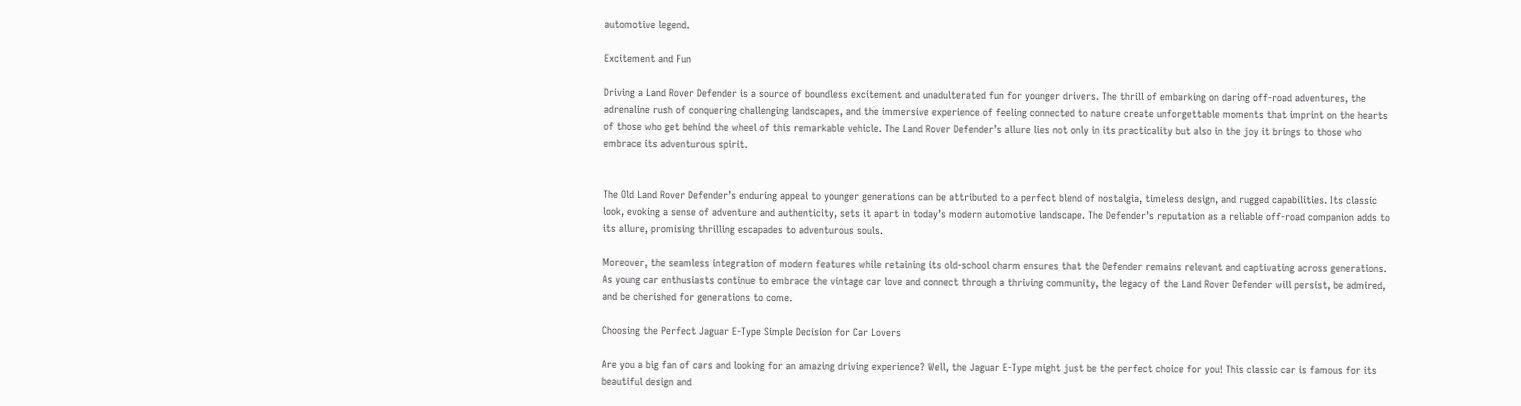automotive legend.

Excitement and Fun

Driving a Land Rover Defender is a source of boundless excitement and unadulterated fun for younger drivers. The thrill of embarking on daring off-road adventures, the adrenaline rush of conquering challenging landscapes, and the immersive experience of feeling connected to nature create unforgettable moments that imprint on the hearts of those who get behind the wheel of this remarkable vehicle. The Land Rover Defender’s allure lies not only in its practicality but also in the joy it brings to those who embrace its adventurous spirit.


The Old Land Rover Defender’s enduring appeal to younger generations can be attributed to a perfect blend of nostalgia, timeless design, and rugged capabilities. Its classic look, evoking a sense of adventure and authenticity, sets it apart in today’s modern automotive landscape. The Defender’s reputation as a reliable off-road companion adds to its allure, promising thrilling escapades to adventurous souls.

Moreover, the seamless integration of modern features while retaining its old-school charm ensures that the Defender remains relevant and captivating across generations. As young car enthusiasts continue to embrace the vintage car love and connect through a thriving community, the legacy of the Land Rover Defender will persist, be admired, and be cherished for generations to come.

Choosing the Perfect Jaguar E-Type Simple Decision for Car Lovers

Are you a big fan of cars and looking for an amazing driving experience? Well, the Jaguar E-Type might just be the perfect choice for you! This classic car is famous for its beautiful design and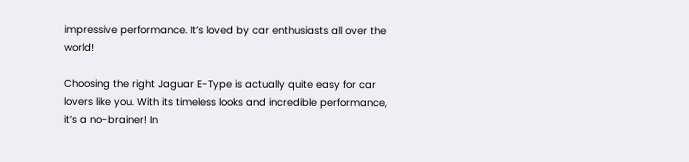impressive performance. It’s loved by car enthusiasts all over the world!

Choosing the right Jaguar E-Type is actually quite easy for car lovers like you. With its timeless looks and incredible performance, it’s a no-brainer! In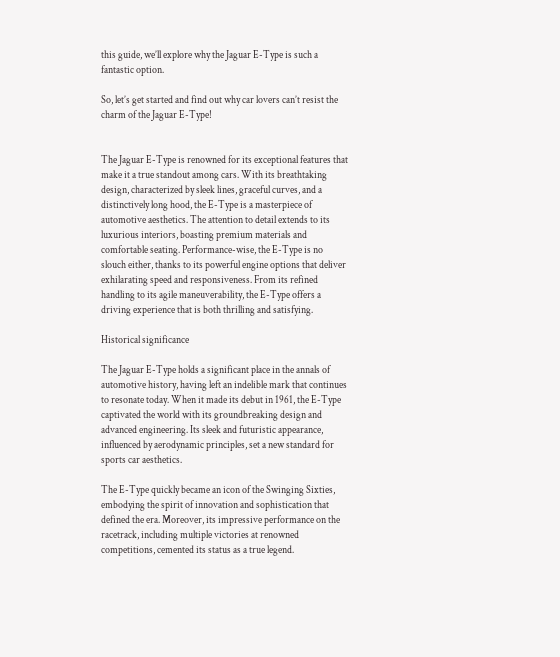this guide, we’ll explore why the Jaguar E-Type is such a fantastic option.

So, let’s get started and find out why car lovers can’t resist the charm of the Jaguar E-Type!


The Jaguar E-Type is renowned for its exceptional features that make it a true standout among cars. With its breathtaking design, characterized by sleek lines, graceful curves, and a distinctively long hood, the E-Type is a masterpiece of automotive aesthetics. The attention to detail extends to its luxurious interiors, boasting premium materials and comfortable seating. Performance-wise, the E-Type is no slouch either, thanks to its powerful engine options that deliver exhilarating speed and responsiveness. From its refined handling to its agile maneuverability, the E-Type offers a driving experience that is both thrilling and satisfying.

Historical significance

The Jaguar E-Type holds a significant place in the annals of automotive history, having left an indelible mark that continues to resonate today. When it made its debut in 1961, the E-Type captivated the world with its groundbreaking design and advanced engineering. Its sleek and futuristic appearance, influenced by aerodynamic principles, set a new standard for sports car aesthetics.

The E-Type quickly became an icon of the Swinging Sixties, embodying the spirit of innovation and sophistication that defined the era. Moreover, its impressive performance on the racetrack, including multiple victories at renowned competitions, cemented its status as a true legend.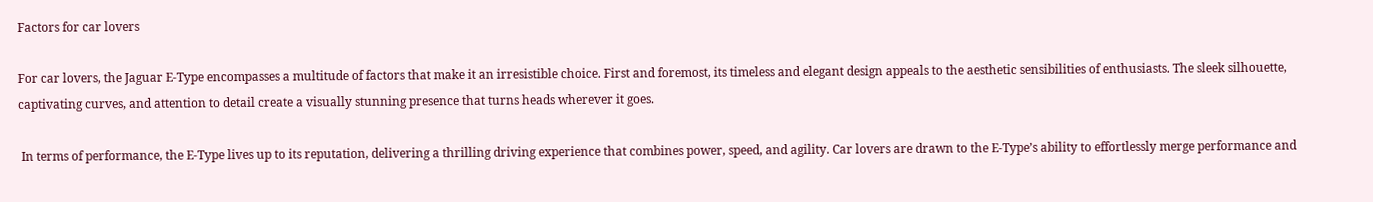Factors for car lovers

For car lovers, the Jaguar E-Type encompasses a multitude of factors that make it an irresistible choice. First and foremost, its timeless and elegant design appeals to the aesthetic sensibilities of enthusiasts. The sleek silhouette, captivating curves, and attention to detail create a visually stunning presence that turns heads wherever it goes.

 In terms of performance, the E-Type lives up to its reputation, delivering a thrilling driving experience that combines power, speed, and agility. Car lovers are drawn to the E-Type’s ability to effortlessly merge performance and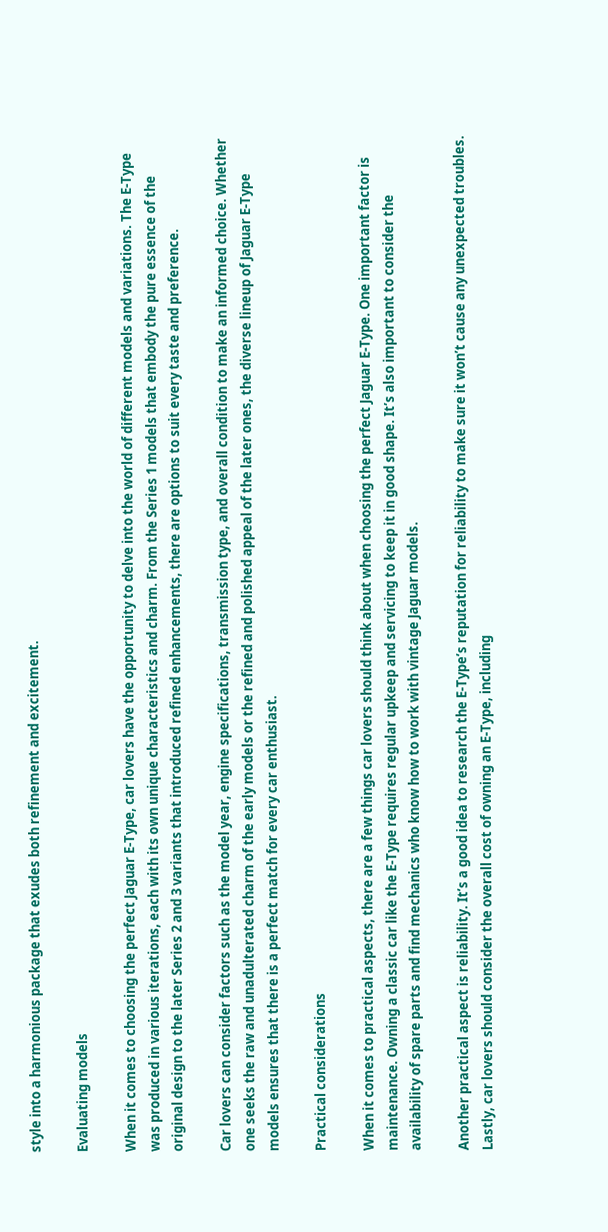style into a harmonious package that exudes both refinement and excitement.

Evaluating models

When it comes to choosing the perfect Jaguar E-Type, car lovers have the opportunity to delve into the world of different models and variations. The E-Type was produced in various iterations, each with its own unique characteristics and charm. From the Series 1 models that embody the pure essence of the original design to the later Series 2 and 3 variants that introduced refined enhancements, there are options to suit every taste and preference.

Car lovers can consider factors such as the model year, engine specifications, transmission type, and overall condition to make an informed choice. Whether one seeks the raw and unadulterated charm of the early models or the refined and polished appeal of the later ones, the diverse lineup of Jaguar E-Type models ensures that there is a perfect match for every car enthusiast.

Practical considerations

When it comes to practical aspects, there are a few things car lovers should think about when choosing the perfect Jaguar E-Type. One important factor is maintenance. Owning a classic car like the E-Type requires regular upkeep and servicing to keep it in good shape. It’s also important to consider the availability of spare parts and find mechanics who know how to work with vintage Jaguar models.

Another practical aspect is reliability. It’s a good idea to research the E-Type’s reputation for reliability to make sure it won’t cause any unexpected troubles. Lastly, car lovers should consider the overall cost of owning an E-Type, including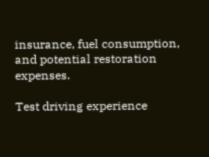insurance, fuel consumption, and potential restoration expenses.

Test driving experience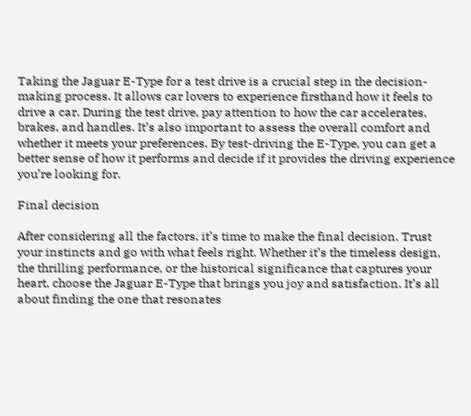Taking the Jaguar E-Type for a test drive is a crucial step in the decision-making process. It allows car lovers to experience firsthand how it feels to drive a car. During the test drive, pay attention to how the car accelerates, brakes, and handles. It’s also important to assess the overall comfort and whether it meets your preferences. By test-driving the E-Type, you can get a better sense of how it performs and decide if it provides the driving experience you’re looking for.

Final decision

After considering all the factors, it’s time to make the final decision. Trust your instincts and go with what feels right. Whether it’s the timeless design, the thrilling performance, or the historical significance that captures your heart, choose the Jaguar E-Type that brings you joy and satisfaction. It’s all about finding the one that resonates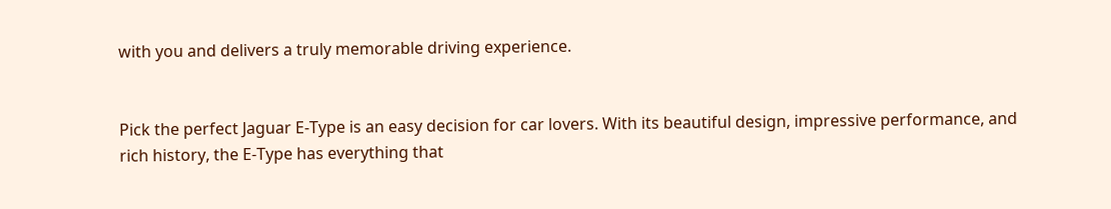with you and delivers a truly memorable driving experience.


Pick the perfect Jaguar E-Type is an easy decision for car lovers. With its beautiful design, impressive performance, and rich history, the E-Type has everything that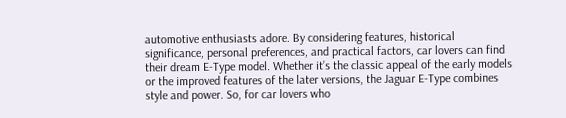automotive enthusiasts adore. By considering features, historical significance, personal preferences, and practical factors, car lovers can find their dream E-Type model. Whether it’s the classic appeal of the early models or the improved features of the later versions, the Jaguar E-Type combines style and power. So, for car lovers who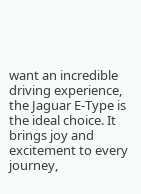want an incredible driving experience, the Jaguar E-Type is the ideal choice. It brings joy and excitement to every journey,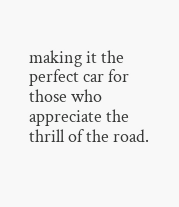making it the perfect car for those who appreciate the thrill of the road.